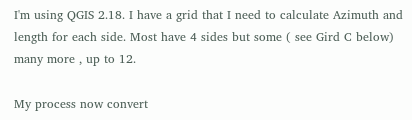I'm using QGIS 2.18. I have a grid that I need to calculate Azimuth and length for each side. Most have 4 sides but some ( see Gird C below) many more , up to 12.

My process now convert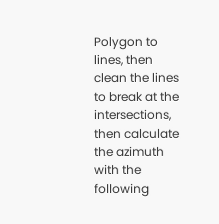Polygon to lines, then clean the lines to break at the intersections, then calculate the azimuth with the following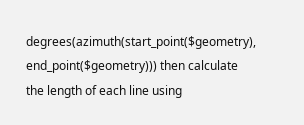degrees(azimuth(start_point($geometry), end_point($geometry))) then calculate the length of each line using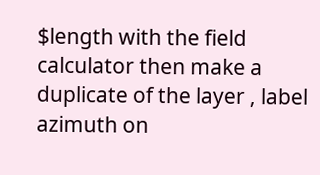$length with the field calculator then make a duplicate of the layer , label azimuth on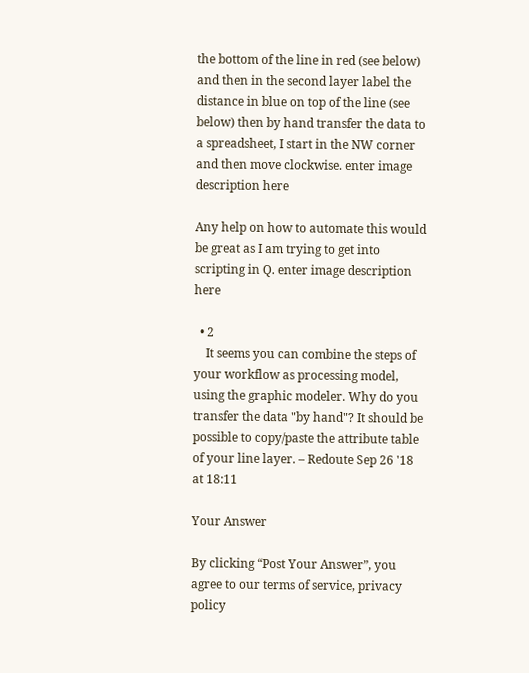the bottom of the line in red (see below) and then in the second layer label the distance in blue on top of the line (see below) then by hand transfer the data to a spreadsheet, I start in the NW corner and then move clockwise. enter image description here

Any help on how to automate this would be great as I am trying to get into scripting in Q. enter image description here

  • 2
    It seems you can combine the steps of your workflow as processing model, using the graphic modeler. Why do you transfer the data "by hand"? It should be possible to copy/paste the attribute table of your line layer. – Redoute Sep 26 '18 at 18:11

Your Answer

By clicking “Post Your Answer”, you agree to our terms of service, privacy policy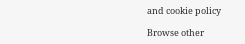and cookie policy

Browse other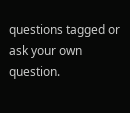questions tagged or ask your own question.